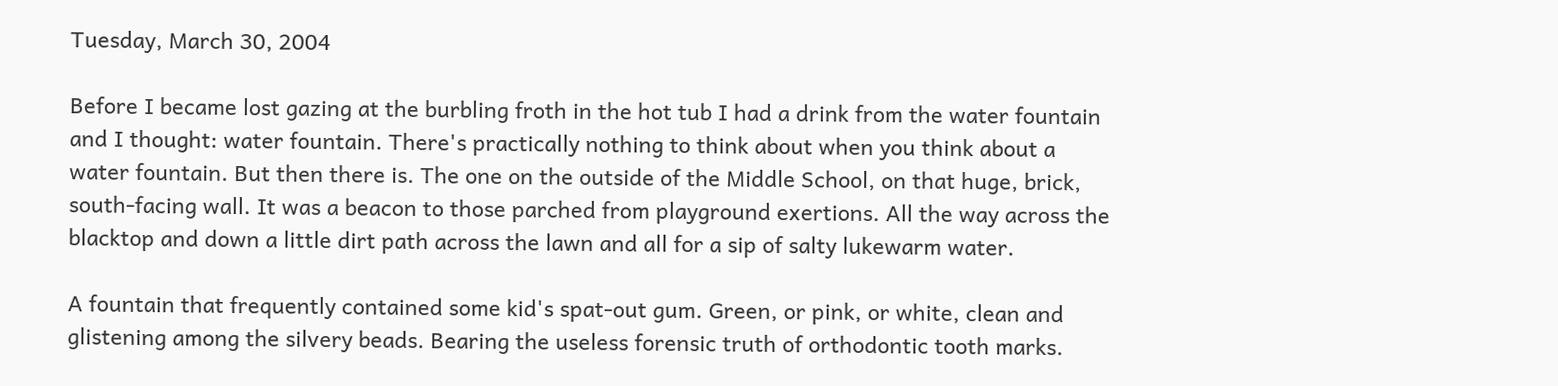Tuesday, March 30, 2004

Before I became lost gazing at the burbling froth in the hot tub I had a drink from the water fountain and I thought: water fountain. There's practically nothing to think about when you think about a water fountain. But then there is. The one on the outside of the Middle School, on that huge, brick, south-facing wall. It was a beacon to those parched from playground exertions. All the way across the blacktop and down a little dirt path across the lawn and all for a sip of salty lukewarm water.

A fountain that frequently contained some kid's spat-out gum. Green, or pink, or white, clean and glistening among the silvery beads. Bearing the useless forensic truth of orthodontic tooth marks.